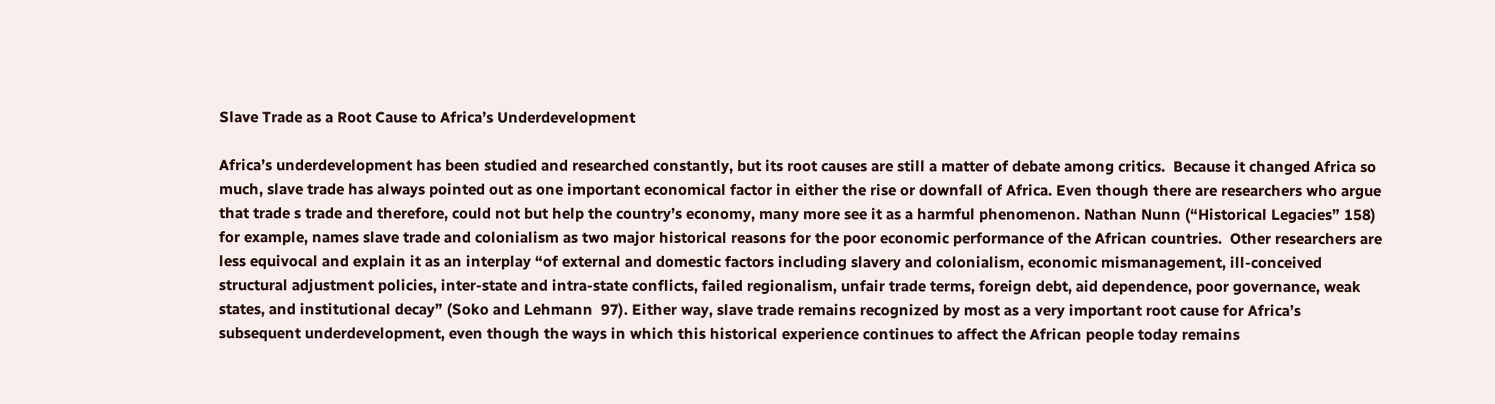Slave Trade as a Root Cause to Africa’s Underdevelopment

Africa’s underdevelopment has been studied and researched constantly, but its root causes are still a matter of debate among critics.  Because it changed Africa so much, slave trade has always pointed out as one important economical factor in either the rise or downfall of Africa. Even though there are researchers who argue that trade s trade and therefore, could not but help the country’s economy, many more see it as a harmful phenomenon. Nathan Nunn (“Historical Legacies” 158) for example, names slave trade and colonialism as two major historical reasons for the poor economic performance of the African countries.  Other researchers are less equivocal and explain it as an interplay “of external and domestic factors including slavery and colonialism, economic mismanagement, ill-conceived structural adjustment policies, inter-state and intra-state conflicts, failed regionalism, unfair trade terms, foreign debt, aid dependence, poor governance, weak states, and institutional decay” (Soko and Lehmann  97). Either way, slave trade remains recognized by most as a very important root cause for Africa’s subsequent underdevelopment, even though the ways in which this historical experience continues to affect the African people today remains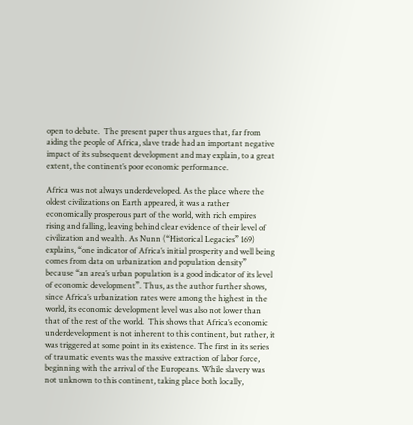open to debate.  The present paper thus argues that, far from aiding the people of Africa, slave trade had an important negative impact of its subsequent development and may explain, to a great extent, the continent’s poor economic performance.

Africa was not always underdeveloped. As the place where the oldest civilizations on Earth appeared, it was a rather economically prosperous part of the world, with rich empires rising and falling, leaving behind clear evidence of their level of civilization and wealth. As Nunn (“Historical Legacies” 169) explains, “one indicator of Africa’s initial prosperity and well being comes from data on urbanization and population density” because “an area’s urban population is a good indicator of its level of economic development”. Thus, as the author further shows, since Africa’s urbanization rates were among the highest in the world, its economic development level was also not lower than that of the rest of the world.  This shows that Africa’s economic underdevelopment is not inherent to this continent, but rather, it was triggered at some point in its existence. The first in its series of traumatic events was the massive extraction of labor force, beginning with the arrival of the Europeans. While slavery was not unknown to this continent, taking place both locally,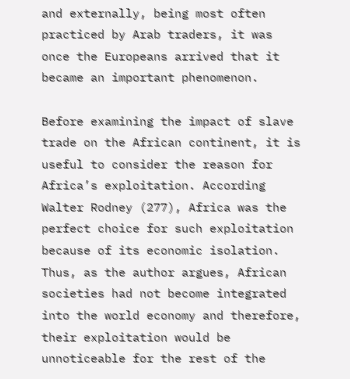and externally, being most often practiced by Arab traders, it was once the Europeans arrived that it became an important phenomenon.

Before examining the impact of slave trade on the African continent, it is useful to consider the reason for Africa’s exploitation. According Walter Rodney (277), Africa was the perfect choice for such exploitation because of its economic isolation. Thus, as the author argues, African societies had not become integrated into the world economy and therefore, their exploitation would be unnoticeable for the rest of the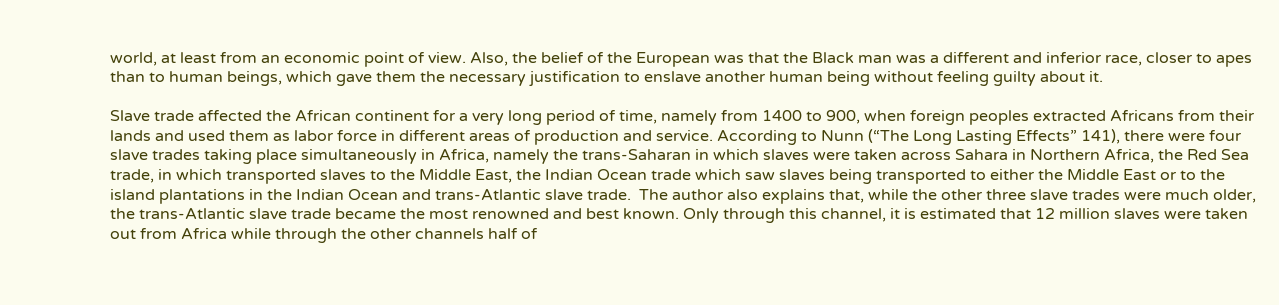world, at least from an economic point of view. Also, the belief of the European was that the Black man was a different and inferior race, closer to apes than to human beings, which gave them the necessary justification to enslave another human being without feeling guilty about it.

Slave trade affected the African continent for a very long period of time, namely from 1400 to 900, when foreign peoples extracted Africans from their lands and used them as labor force in different areas of production and service. According to Nunn (“The Long Lasting Effects” 141), there were four slave trades taking place simultaneously in Africa, namely the trans-Saharan in which slaves were taken across Sahara in Northern Africa, the Red Sea trade, in which transported slaves to the Middle East, the Indian Ocean trade which saw slaves being transported to either the Middle East or to the island plantations in the Indian Ocean and trans-Atlantic slave trade.  The author also explains that, while the other three slave trades were much older, the trans-Atlantic slave trade became the most renowned and best known. Only through this channel, it is estimated that 12 million slaves were taken out from Africa while through the other channels half of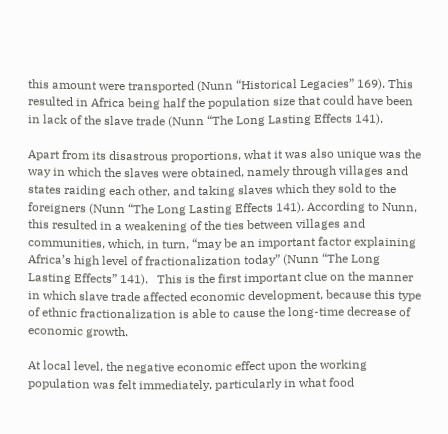this amount were transported (Nunn “Historical Legacies” 169). This resulted in Africa being half the population size that could have been in lack of the slave trade (Nunn “The Long Lasting Effects 141).

Apart from its disastrous proportions, what it was also unique was the way in which the slaves were obtained, namely through villages and states raiding each other, and taking slaves which they sold to the foreigners (Nunn “The Long Lasting Effects 141). According to Nunn, this resulted in a weakening of the ties between villages and communities, which, in turn, “may be an important factor explaining Africa’s high level of fractionalization today” (Nunn “The Long Lasting Effects” 141).   This is the first important clue on the manner in which slave trade affected economic development, because this type of ethnic fractionalization is able to cause the long-time decrease of economic growth.

At local level, the negative economic effect upon the working population was felt immediately, particularly in what food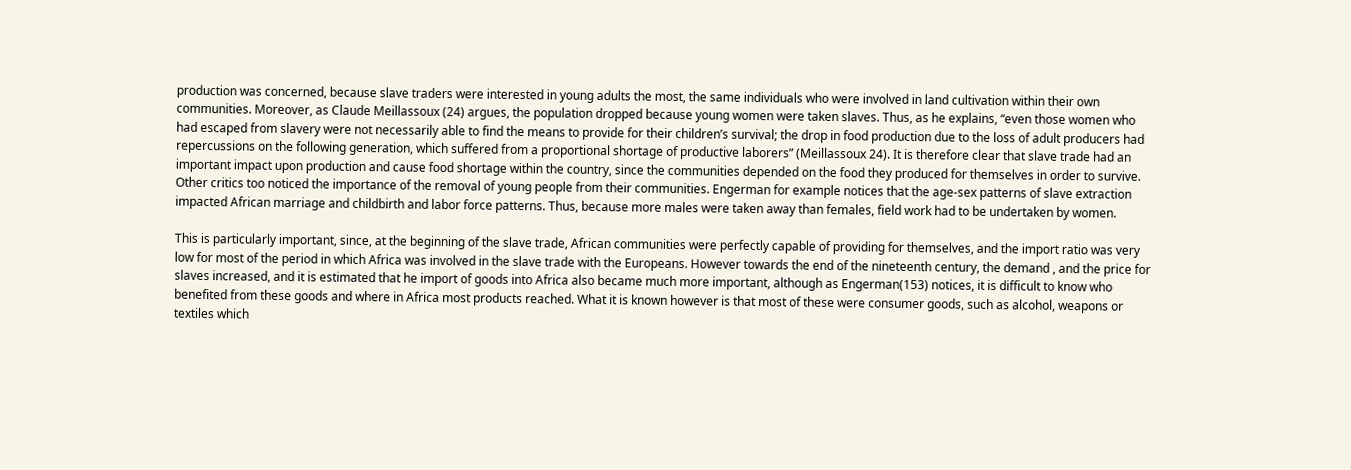production was concerned, because slave traders were interested in young adults the most, the same individuals who were involved in land cultivation within their own communities. Moreover, as Claude Meillassoux (24) argues, the population dropped because young women were taken slaves. Thus, as he explains, “even those women who had escaped from slavery were not necessarily able to find the means to provide for their children’s survival; the drop in food production due to the loss of adult producers had repercussions on the following generation, which suffered from a proportional shortage of productive laborers” (Meillassoux 24). It is therefore clear that slave trade had an important impact upon production and cause food shortage within the country, since the communities depended on the food they produced for themselves in order to survive. Other critics too noticed the importance of the removal of young people from their communities. Engerman for example notices that the age-sex patterns of slave extraction impacted African marriage and childbirth and labor force patterns. Thus, because more males were taken away than females, field work had to be undertaken by women.

This is particularly important, since, at the beginning of the slave trade, African communities were perfectly capable of providing for themselves, and the import ratio was very low for most of the period in which Africa was involved in the slave trade with the Europeans. However towards the end of the nineteenth century, the demand , and the price for slaves increased, and it is estimated that he import of goods into Africa also became much more important, although as Engerman(153) notices, it is difficult to know who benefited from these goods and where in Africa most products reached. What it is known however is that most of these were consumer goods, such as alcohol, weapons or textiles which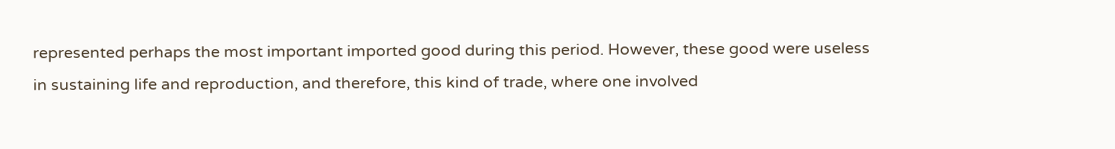represented perhaps the most important imported good during this period. However, these good were useless in sustaining life and reproduction, and therefore, this kind of trade, where one involved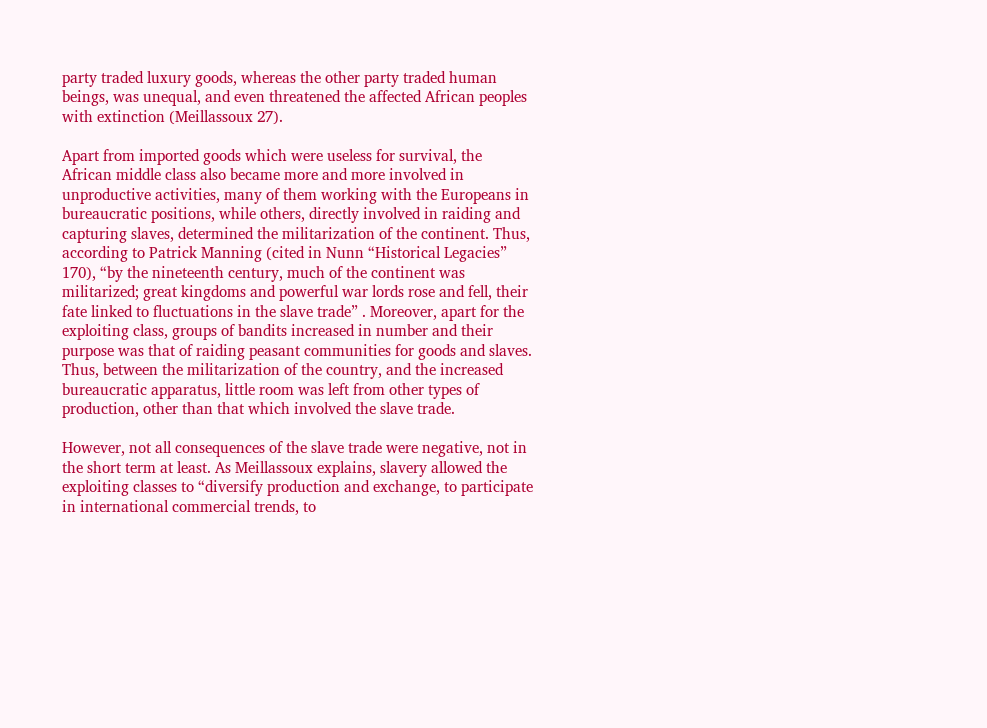party traded luxury goods, whereas the other party traded human beings, was unequal, and even threatened the affected African peoples with extinction (Meillassoux 27).

Apart from imported goods which were useless for survival, the African middle class also became more and more involved in unproductive activities, many of them working with the Europeans in bureaucratic positions, while others, directly involved in raiding and capturing slaves, determined the militarization of the continent. Thus, according to Patrick Manning (cited in Nunn “Historical Legacies” 170), “by the nineteenth century, much of the continent was militarized; great kingdoms and powerful war lords rose and fell, their fate linked to fluctuations in the slave trade” . Moreover, apart for the exploiting class, groups of bandits increased in number and their purpose was that of raiding peasant communities for goods and slaves. Thus, between the militarization of the country, and the increased bureaucratic apparatus, little room was left from other types of production, other than that which involved the slave trade.

However, not all consequences of the slave trade were negative, not in the short term at least. As Meillassoux explains, slavery allowed the exploiting classes to “diversify production and exchange, to participate in international commercial trends, to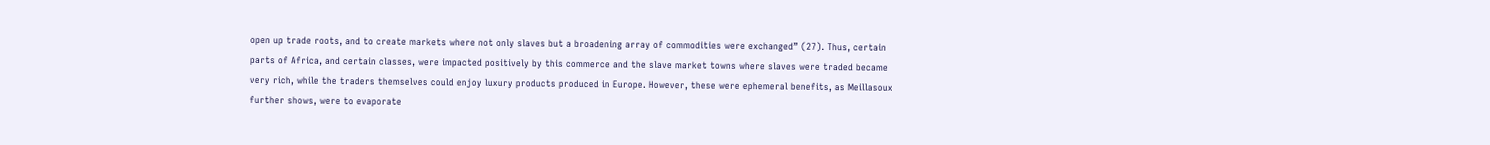open up trade roots, and to create markets where not only slaves but a broadening array of commodities were exchanged” (27). Thus, certain parts of Africa, and certain classes, were impacted positively by this commerce and the slave market towns where slaves were traded became very rich, while the traders themselves could enjoy luxury products produced in Europe. However, these were ephemeral benefits, as Meillasoux further shows, were to evaporate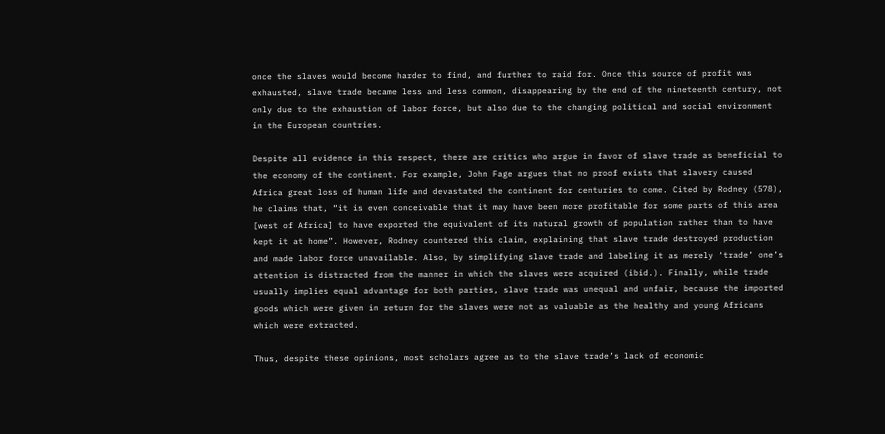once the slaves would become harder to find, and further to raid for. Once this source of profit was exhausted, slave trade became less and less common, disappearing by the end of the nineteenth century, not only due to the exhaustion of labor force, but also due to the changing political and social environment in the European countries.

Despite all evidence in this respect, there are critics who argue in favor of slave trade as beneficial to the economy of the continent. For example, John Fage argues that no proof exists that slavery caused Africa great loss of human life and devastated the continent for centuries to come. Cited by Rodney (578), he claims that, “it is even conceivable that it may have been more profitable for some parts of this area [west of Africa] to have exported the equivalent of its natural growth of population rather than to have kept it at home”. However, Rodney countered this claim, explaining that slave trade destroyed production and made labor force unavailable. Also, by simplifying slave trade and labeling it as merely ‘trade’ one’s attention is distracted from the manner in which the slaves were acquired (ibid.). Finally, while trade usually implies equal advantage for both parties, slave trade was unequal and unfair, because the imported goods which were given in return for the slaves were not as valuable as the healthy and young Africans which were extracted.

Thus, despite these opinions, most scholars agree as to the slave trade’s lack of economic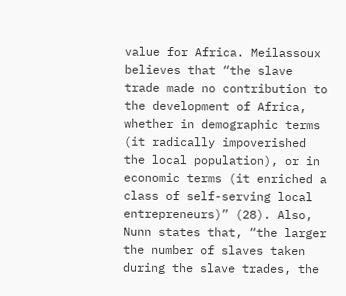value for Africa. Meilassoux believes that “the slave trade made no contribution to the development of Africa, whether in demographic terms (it radically impoverished the local population), or in economic terms (it enriched a class of self-serving local entrepreneurs)” (28). Also, Nunn states that, “the larger the number of slaves taken during the slave trades, the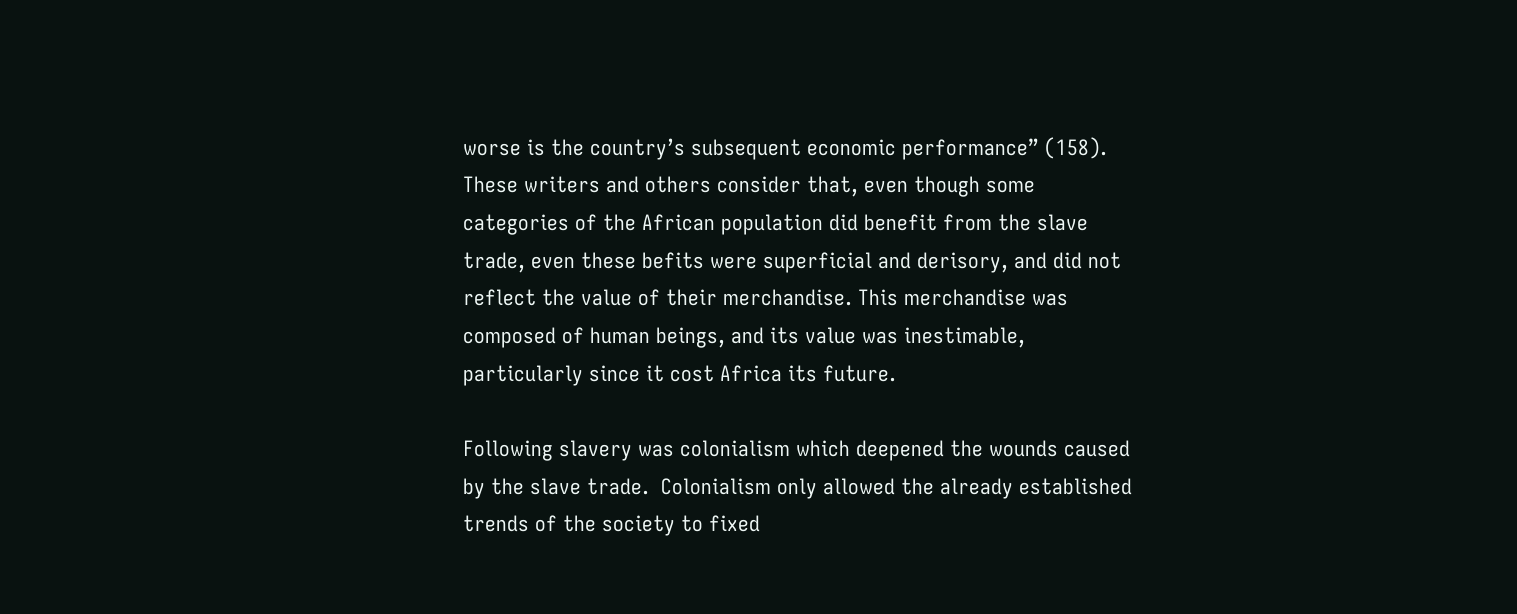worse is the country’s subsequent economic performance” (158). These writers and others consider that, even though some categories of the African population did benefit from the slave trade, even these befits were superficial and derisory, and did not reflect the value of their merchandise. This merchandise was composed of human beings, and its value was inestimable, particularly since it cost Africa its future.

Following slavery was colonialism which deepened the wounds caused by the slave trade.  Colonialism only allowed the already established trends of the society to fixed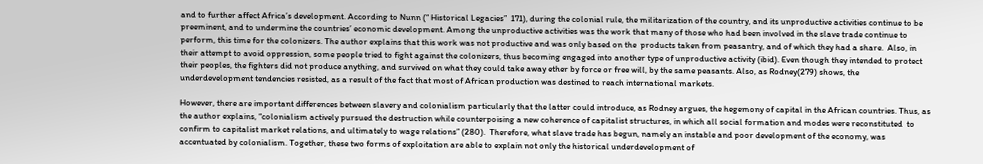and to further affect Africa’s development. According to Nunn (“ Historical Legacies”  171), during the colonial rule, the militarization of the country, and its unproductive activities continue to be preeminent, and to undermine the countries’ economic development. Among the unproductive activities was the work that many of those who had been involved in the slave trade continue to perform, this time for the colonizers. The author explains that this work was not productive and was only based on the  products taken from peasantry, and of which they had a share.  Also, in their attempt to avoid oppression, some people tried to fight against the colonizers, thus becoming engaged into another type of unproductive activity (ibid). Even though they intended to protect their peoples, the fighters did not produce anything, and survived on what they could take away ether by force or free will, by the same peasants. Also, as Rodney(279) shows, the underdevelopment tendencies resisted, as a result of the fact that most of African production was destined to reach international markets.

However, there are important differences between slavery and colonialism particularly that the latter could introduce, as Rodney argues, the hegemony of capital in the African countries. Thus, as the author explains, “colonialism actively pursued the destruction while counterpoising a new coherence of capitalist structures, in which all social formation and modes were reconstituted  to confirm to capitalist market relations, and ultimately to wage relations” (280).  Therefore, what slave trade has begun, namely an instable and poor development of the economy, was accentuated by colonialism. Together, these two forms of exploitation are able to explain not only the historical underdevelopment of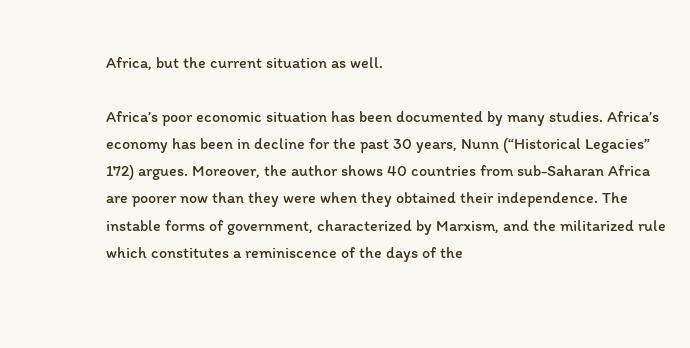Africa, but the current situation as well.

Africa’s poor economic situation has been documented by many studies. Africa’s economy has been in decline for the past 30 years, Nunn (“Historical Legacies” 172) argues. Moreover, the author shows 40 countries from sub-Saharan Africa are poorer now than they were when they obtained their independence. The instable forms of government, characterized by Marxism, and the militarized rule which constitutes a reminiscence of the days of the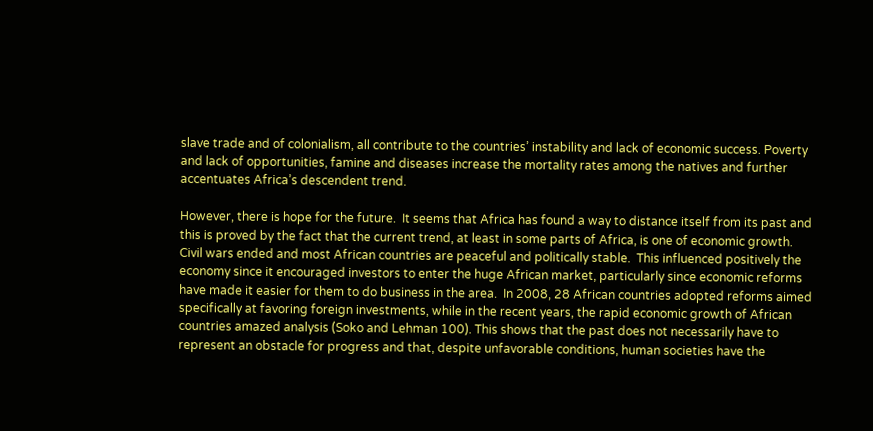slave trade and of colonialism, all contribute to the countries’ instability and lack of economic success. Poverty and lack of opportunities, famine and diseases increase the mortality rates among the natives and further accentuates Africa’s descendent trend.

However, there is hope for the future.  It seems that Africa has found a way to distance itself from its past and this is proved by the fact that the current trend, at least in some parts of Africa, is one of economic growth.  Civil wars ended and most African countries are peaceful and politically stable.  This influenced positively the economy since it encouraged investors to enter the huge African market, particularly since economic reforms have made it easier for them to do business in the area.  In 2008, 28 African countries adopted reforms aimed specifically at favoring foreign investments, while in the recent years, the rapid economic growth of African countries amazed analysis (Soko and Lehman 100). This shows that the past does not necessarily have to represent an obstacle for progress and that, despite unfavorable conditions, human societies have the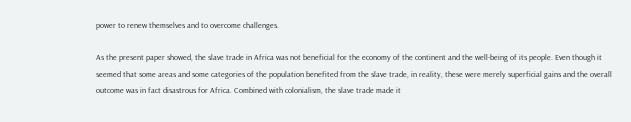power to renew themselves and to overcome challenges.

As the present paper showed, the slave trade in Africa was not beneficial for the economy of the continent and the well-being of its people. Even though it seemed that some areas and some categories of the population benefited from the slave trade, in reality, these were merely superficial gains and the overall outcome was in fact disastrous for Africa. Combined with colonialism, the slave trade made it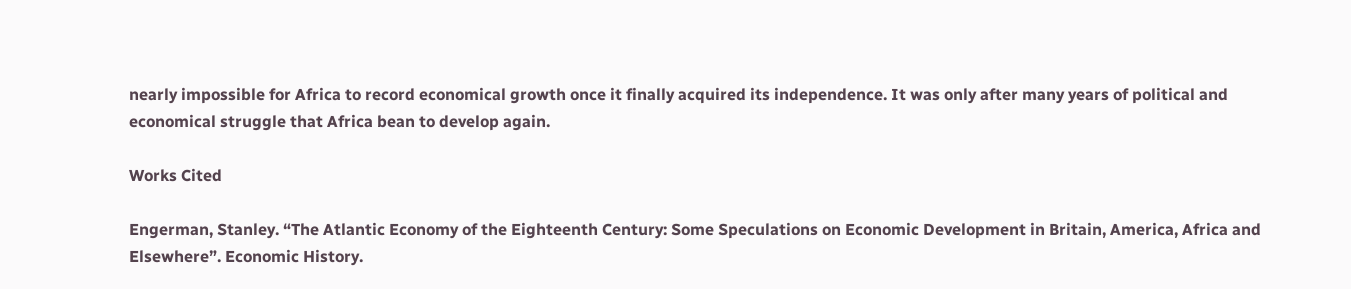nearly impossible for Africa to record economical growth once it finally acquired its independence. It was only after many years of political and economical struggle that Africa bean to develop again.

Works Cited

Engerman, Stanley. “The Atlantic Economy of the Eighteenth Century: Some Speculations on Economic Development in Britain, America, Africa and Elsewhere”. Economic History.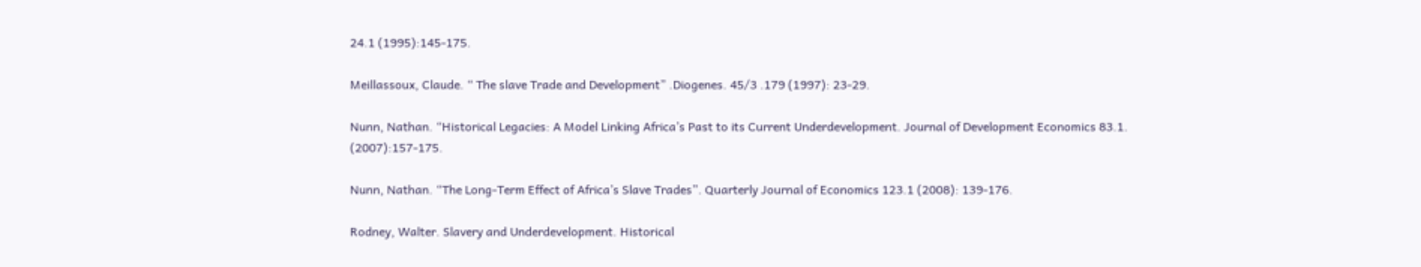24.1 (1995):145-175.

Meillassoux, Claude. “ The slave Trade and Development” .Diogenes. 45/3 .179 (1997): 23-29.

Nunn, Nathan. “Historical Legacies: A Model Linking Africa’s Past to its Current Underdevelopment. Journal of Development Economics 83.1. (2007):157-175.

Nunn, Nathan. “The Long-Term Effect of Africa’s Slave Trades”. Quarterly Journal of Economics 123.1 (2008): 139-176.

Rodney, Walter. Slavery and Underdevelopment. Historical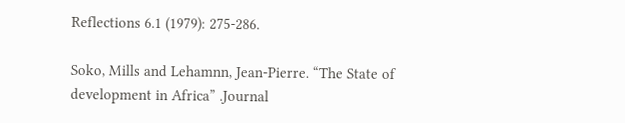Reflections 6.1 (1979): 275-286.

Soko, Mills and Lehamnn, Jean-Pierre. “The State of development in Africa” .Journal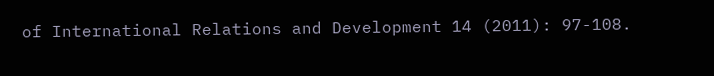of International Relations and Development 14 (2011): 97-108.